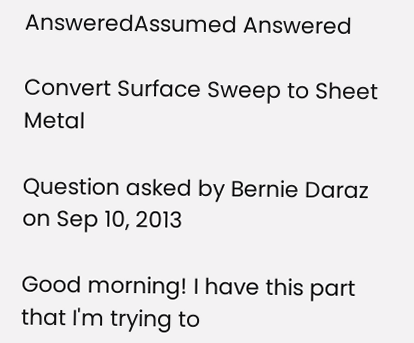AnsweredAssumed Answered

Convert Surface Sweep to Sheet Metal

Question asked by Bernie Daraz on Sep 10, 2013

Good morning! I have this part that I'm trying to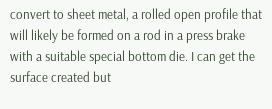convert to sheet metal, a rolled open profile that will likely be formed on a rod in a press brake with a suitable special bottom die. I can get the surface created but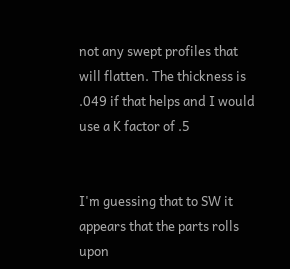not any swept profiles that will flatten. The thickness is .049 if that helps and I would use a K factor of .5


I'm guessing that to SW it appears that the parts rolls upon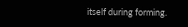itself during forming.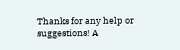Thanks for any help or suggestions! A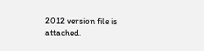2012 version file is attached.